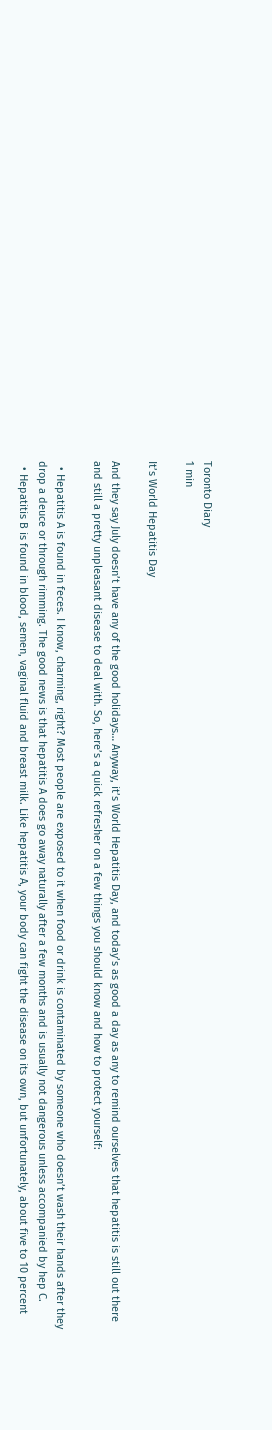Toronto Diary
1 min

It’s World Hepatitis Day

And they say July doesn’t have any of the good holidays… Anyway, it’s World Hepatitis Day, and today’s as good a day as any to remind ourselves that hepatitis is still out there and still a pretty unpleasant disease to deal with. So, here’s a quick refresher on a few things you should know and how to protect yourself:

  • Hepatitis A is found in feces. I know, charming, right? Most people are exposed to it when food or drink is contaminated by someone who doesn’t wash their hands after they drop a deuce or through rimming. The good news is that hepatitis A does go away naturally after a few months and is usually not dangerous unless accompanied by hep C.
  • Hepatitis B is found in blood, semen, vaginal fluid and breast milk. Like hepatitis A, your body can fight the disease on its own, but unfortunately, about five to 10 percent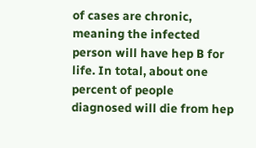of cases are chronic, meaning the infected person will have hep B for life. In total, about one percent of people diagnosed will die from hep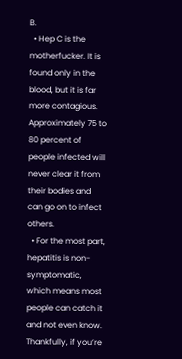B.
  • Hep C is the motherfucker. It is found only in the blood, but it is far more contagious. Approximately 75 to 80 percent of people infected will never clear it from their bodies and can go on to infect others.
  • For the most part, hepatitis is non-symptomatic, which means most people can catch it and not even know. Thankfully, if you’re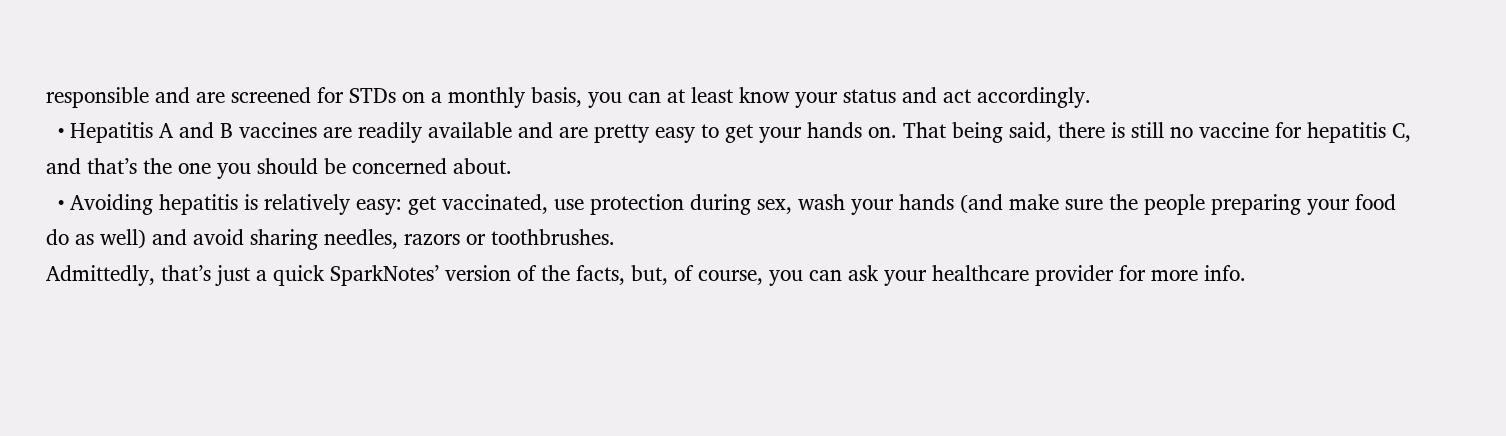responsible and are screened for STDs on a monthly basis, you can at least know your status and act accordingly.
  • Hepatitis A and B vaccines are readily available and are pretty easy to get your hands on. That being said, there is still no vaccine for hepatitis C, and that’s the one you should be concerned about.
  • Avoiding hepatitis is relatively easy: get vaccinated, use protection during sex, wash your hands (and make sure the people preparing your food do as well) and avoid sharing needles, razors or toothbrushes.
Admittedly, that’s just a quick SparkNotes’ version of the facts, but, of course, you can ask your healthcare provider for more info.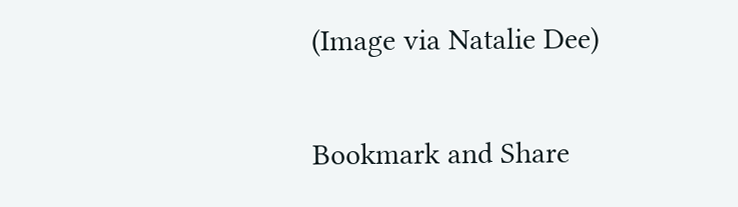(Image via Natalie Dee)

Bookmark and Share